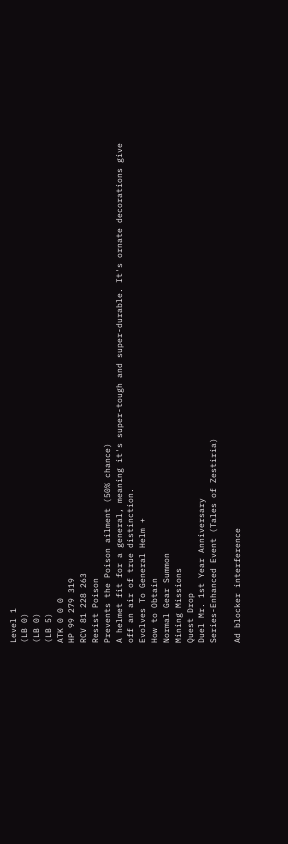Level 1
(LB 0)
(LB 0)
(LB 5)
ATK 0 0 0
HP 99 279 319
RCV 81 228 263
Resist Poison
Prevents the Poison ailment (50% chance)
A helmet fit for a general, meaning it's super-tough and super-durable. It's ornate decorations give off an air of true distinction.
Evolves To General Helm +
How to Obtain
Normal Gear Summon
Mining Missions
Quest Drop
Duel Mr. 1st Year Anniversary
Series-Enhanced Event (Tales of Zestiria)

Ad blocker interference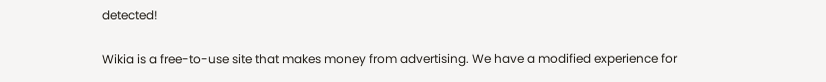detected!

Wikia is a free-to-use site that makes money from advertising. We have a modified experience for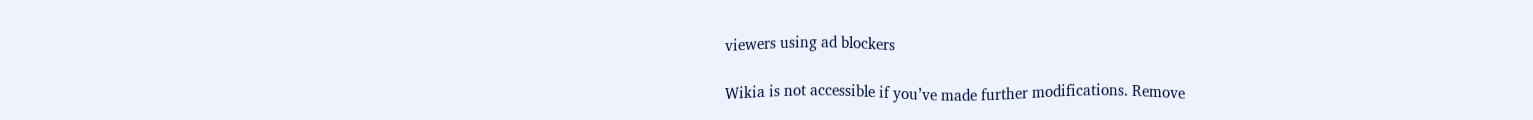viewers using ad blockers

Wikia is not accessible if you’ve made further modifications. Remove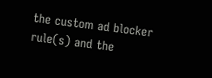the custom ad blocker rule(s) and the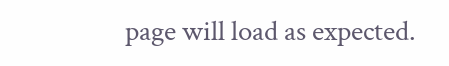page will load as expected.